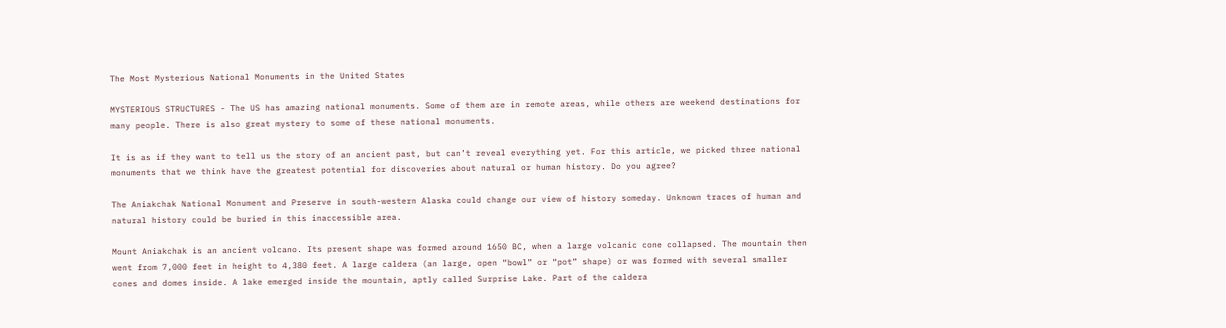The Most Mysterious National Monuments in the United States

MYSTERIOUS STRUCTURES - The US has amazing national monuments. Some of them are in remote areas, while others are weekend destinations for many people. There is also great mystery to some of these national monuments.

It is as if they want to tell us the story of an ancient past, but can’t reveal everything yet. For this article, we picked three national monuments that we think have the greatest potential for discoveries about natural or human history. Do you agree?

The Aniakchak National Monument and Preserve in south-western Alaska could change our view of history someday. Unknown traces of human and natural history could be buried in this inaccessible area.

Mount Aniakchak is an ancient volcano. Its present shape was formed around 1650 BC, when a large volcanic cone collapsed. The mountain then went from 7,000 feet in height to 4,380 feet. A large caldera (an large, open “bowl” or “pot” shape) or was formed with several smaller cones and domes inside. A lake emerged inside the mountain, aptly called Surprise Lake. Part of the caldera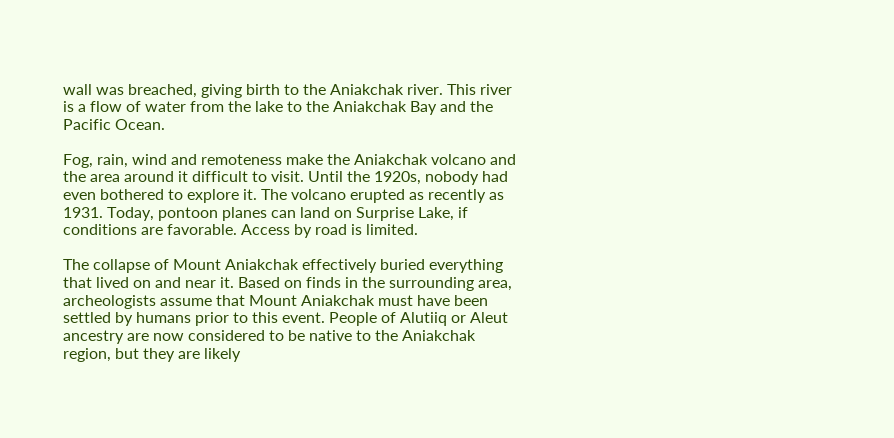wall was breached, giving birth to the Aniakchak river. This river is a flow of water from the lake to the Aniakchak Bay and the Pacific Ocean.

Fog, rain, wind and remoteness make the Aniakchak volcano and the area around it difficult to visit. Until the 1920s, nobody had even bothered to explore it. The volcano erupted as recently as 1931. Today, pontoon planes can land on Surprise Lake, if conditions are favorable. Access by road is limited.

The collapse of Mount Aniakchak effectively buried everything that lived on and near it. Based on finds in the surrounding area, archeologists assume that Mount Aniakchak must have been settled by humans prior to this event. People of Alutiiq or Aleut ancestry are now considered to be native to the Aniakchak region, but they are likely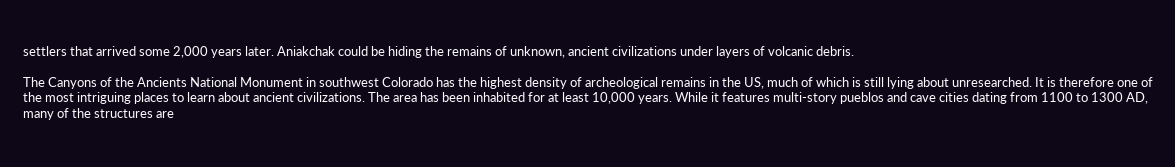settlers that arrived some 2,000 years later. Aniakchak could be hiding the remains of unknown, ancient civilizations under layers of volcanic debris.

The Canyons of the Ancients National Monument in southwest Colorado has the highest density of archeological remains in the US, much of which is still lying about unresearched. It is therefore one of the most intriguing places to learn about ancient civilizations. The area has been inhabited for at least 10,000 years. While it features multi-story pueblos and cave cities dating from 1100 to 1300 AD, many of the structures are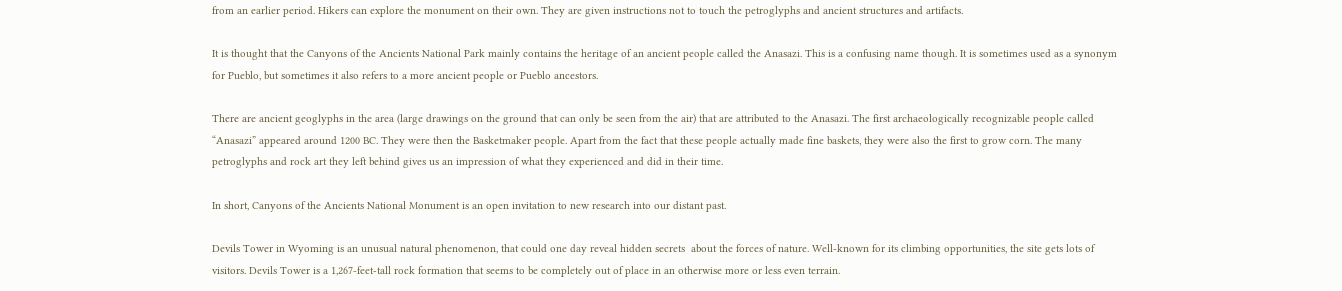from an earlier period. Hikers can explore the monument on their own. They are given instructions not to touch the petroglyphs and ancient structures and artifacts.

It is thought that the Canyons of the Ancients National Park mainly contains the heritage of an ancient people called the Anasazi. This is a confusing name though. It is sometimes used as a synonym for Pueblo, but sometimes it also refers to a more ancient people or Pueblo ancestors.

There are ancient geoglyphs in the area (large drawings on the ground that can only be seen from the air) that are attributed to the Anasazi. The first archaeologically recognizable people called “Anasazi” appeared around 1200 BC. They were then the Basketmaker people. Apart from the fact that these people actually made fine baskets, they were also the first to grow corn. The many petroglyphs and rock art they left behind gives us an impression of what they experienced and did in their time.

In short, Canyons of the Ancients National Monument is an open invitation to new research into our distant past.

Devils Tower in Wyoming is an unusual natural phenomenon, that could one day reveal hidden secrets  about the forces of nature. Well-known for its climbing opportunities, the site gets lots of visitors. Devils Tower is a 1,267-feet-tall rock formation that seems to be completely out of place in an otherwise more or less even terrain.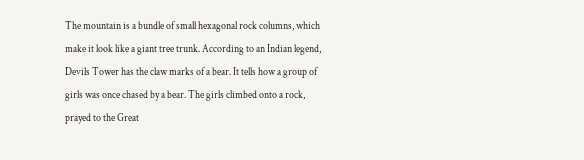The mountain is a bundle of small hexagonal rock columns, which make it look like a giant tree trunk. According to an Indian legend, Devils Tower has the claw marks of a bear. It tells how a group of girls was once chased by a bear. The girls climbed onto a rock, prayed to the Great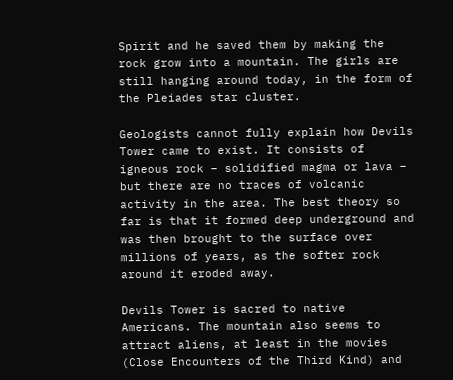Spirit and he saved them by making the rock grow into a mountain. The girls are still hanging around today, in the form of the Pleiades star cluster.

Geologists cannot fully explain how Devils Tower came to exist. It consists of igneous rock – solidified magma or lava – but there are no traces of volcanic activity in the area. The best theory so far is that it formed deep underground and was then brought to the surface over millions of years, as the softer rock around it eroded away.

Devils Tower is sacred to native Americans. The mountain also seems to attract aliens, at least in the movies (Close Encounters of the Third Kind) and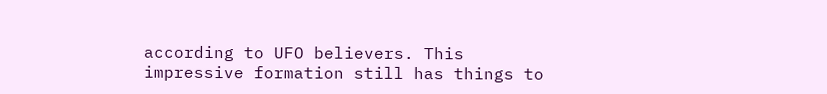according to UFO believers. This impressive formation still has things to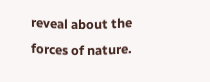reveal about the forces of nature.